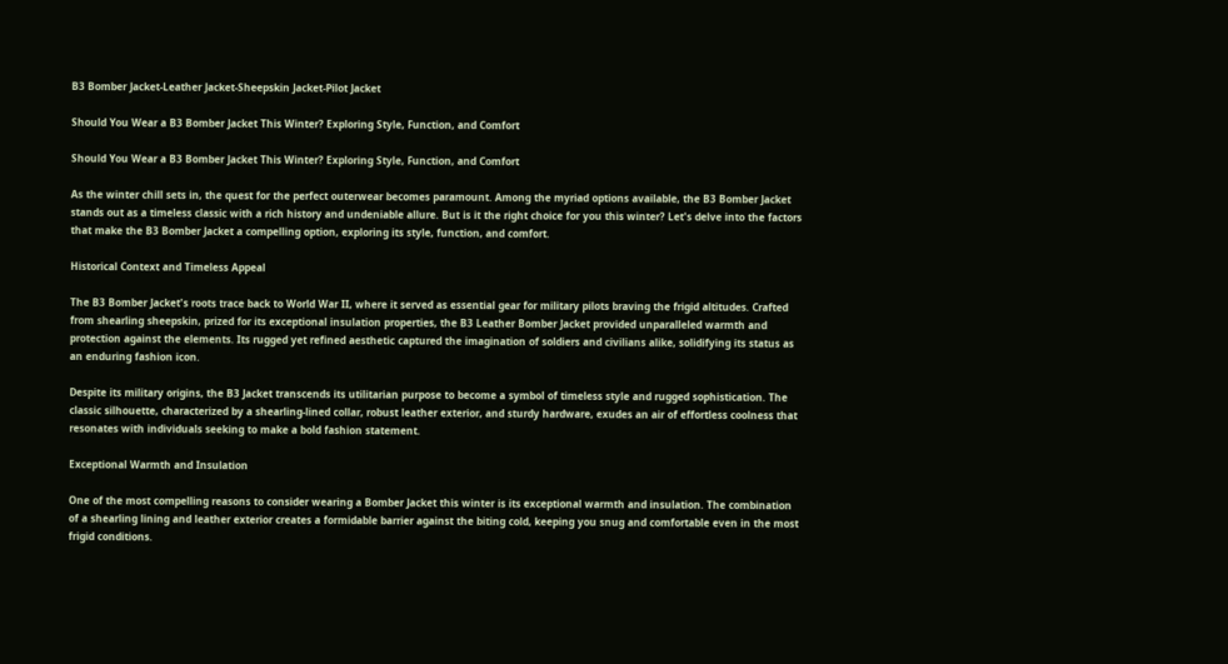B3 Bomber Jacket-Leather Jacket-Sheepskin Jacket-Pilot Jacket

Should You Wear a B3 Bomber Jacket This Winter? Exploring Style, Function, and Comfort

Should You Wear a B3 Bomber Jacket This Winter? Exploring Style, Function, and Comfort

As the winter chill sets in, the quest for the perfect outerwear becomes paramount. Among the myriad options available, the B3 Bomber Jacket stands out as a timeless classic with a rich history and undeniable allure. But is it the right choice for you this winter? Let's delve into the factors that make the B3 Bomber Jacket a compelling option, exploring its style, function, and comfort.

Historical Context and Timeless Appeal

The B3 Bomber Jacket's roots trace back to World War II, where it served as essential gear for military pilots braving the frigid altitudes. Crafted from shearling sheepskin, prized for its exceptional insulation properties, the B3 Leather Bomber Jacket provided unparalleled warmth and protection against the elements. Its rugged yet refined aesthetic captured the imagination of soldiers and civilians alike, solidifying its status as an enduring fashion icon.

Despite its military origins, the B3 Jacket transcends its utilitarian purpose to become a symbol of timeless style and rugged sophistication. The classic silhouette, characterized by a shearling-lined collar, robust leather exterior, and sturdy hardware, exudes an air of effortless coolness that resonates with individuals seeking to make a bold fashion statement.

Exceptional Warmth and Insulation

One of the most compelling reasons to consider wearing a Bomber Jacket this winter is its exceptional warmth and insulation. The combination of a shearling lining and leather exterior creates a formidable barrier against the biting cold, keeping you snug and comfortable even in the most frigid conditions.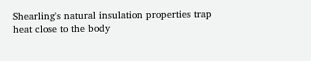Shearling's natural insulation properties trap heat close to the body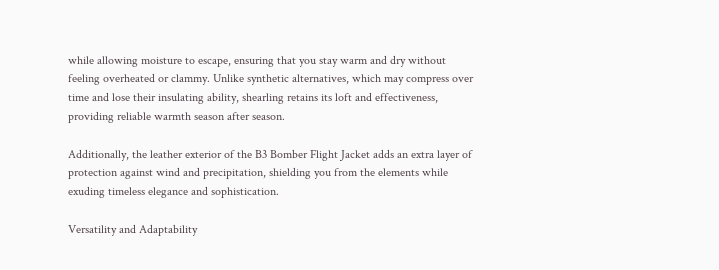while allowing moisture to escape, ensuring that you stay warm and dry without feeling overheated or clammy. Unlike synthetic alternatives, which may compress over time and lose their insulating ability, shearling retains its loft and effectiveness, providing reliable warmth season after season.

Additionally, the leather exterior of the B3 Bomber Flight Jacket adds an extra layer of protection against wind and precipitation, shielding you from the elements while exuding timeless elegance and sophistication.

Versatility and Adaptability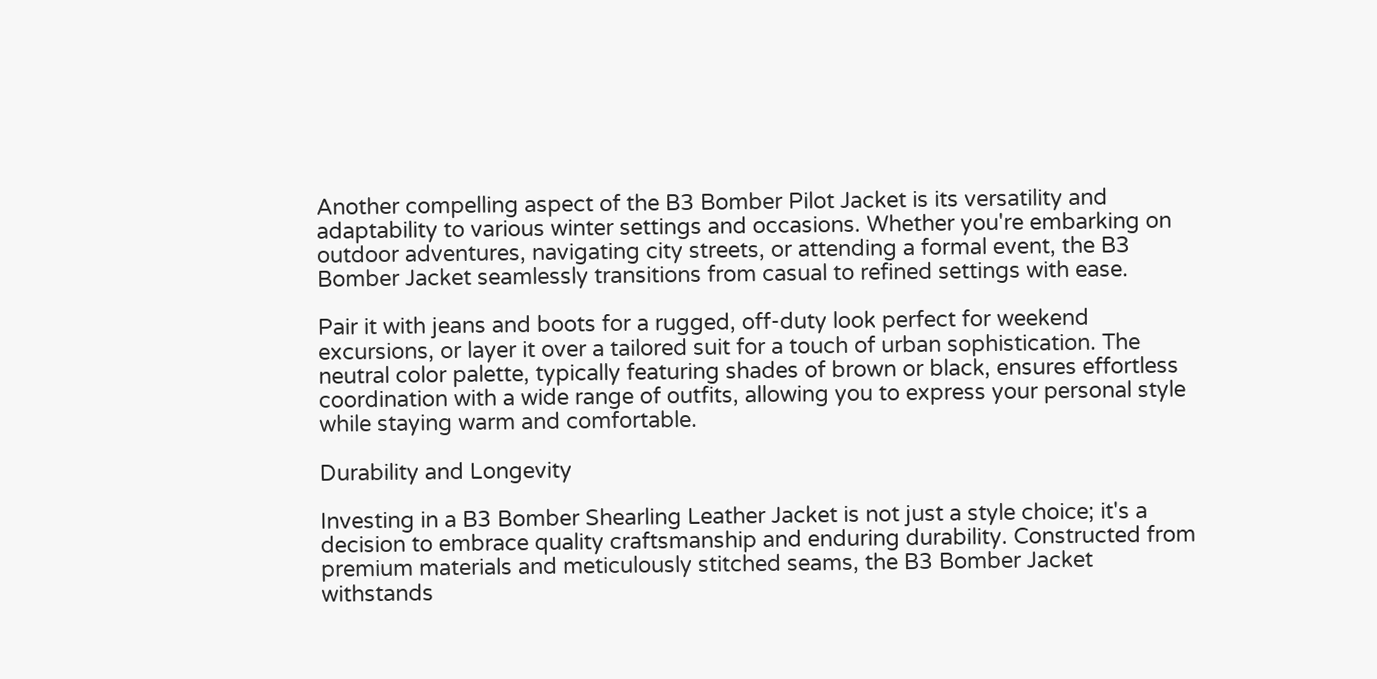Another compelling aspect of the B3 Bomber Pilot Jacket is its versatility and adaptability to various winter settings and occasions. Whether you're embarking on outdoor adventures, navigating city streets, or attending a formal event, the B3 Bomber Jacket seamlessly transitions from casual to refined settings with ease.

Pair it with jeans and boots for a rugged, off-duty look perfect for weekend excursions, or layer it over a tailored suit for a touch of urban sophistication. The neutral color palette, typically featuring shades of brown or black, ensures effortless coordination with a wide range of outfits, allowing you to express your personal style while staying warm and comfortable.

Durability and Longevity

Investing in a B3 Bomber Shearling Leather Jacket is not just a style choice; it's a decision to embrace quality craftsmanship and enduring durability. Constructed from premium materials and meticulously stitched seams, the B3 Bomber Jacket withstands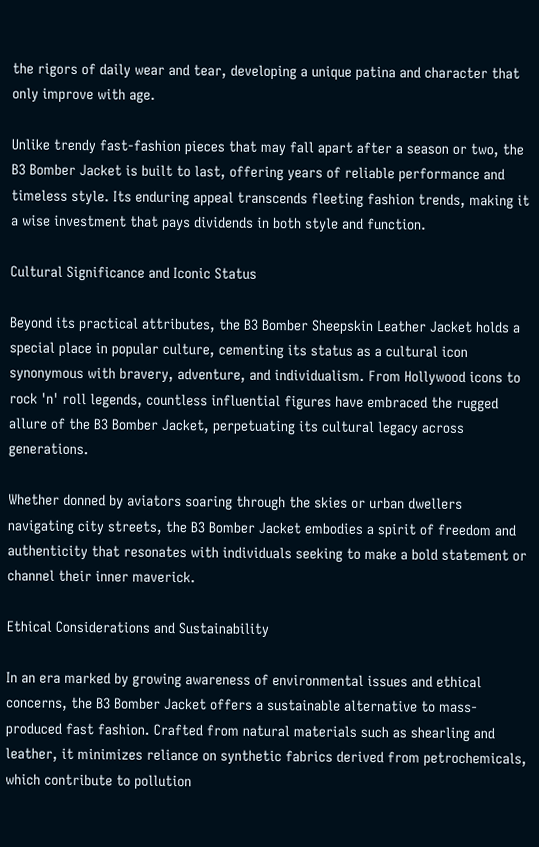the rigors of daily wear and tear, developing a unique patina and character that only improve with age.

Unlike trendy fast-fashion pieces that may fall apart after a season or two, the B3 Bomber Jacket is built to last, offering years of reliable performance and timeless style. Its enduring appeal transcends fleeting fashion trends, making it a wise investment that pays dividends in both style and function.

Cultural Significance and Iconic Status

Beyond its practical attributes, the B3 Bomber Sheepskin Leather Jacket holds a special place in popular culture, cementing its status as a cultural icon synonymous with bravery, adventure, and individualism. From Hollywood icons to rock 'n' roll legends, countless influential figures have embraced the rugged allure of the B3 Bomber Jacket, perpetuating its cultural legacy across generations.

Whether donned by aviators soaring through the skies or urban dwellers navigating city streets, the B3 Bomber Jacket embodies a spirit of freedom and authenticity that resonates with individuals seeking to make a bold statement or channel their inner maverick.

Ethical Considerations and Sustainability

In an era marked by growing awareness of environmental issues and ethical concerns, the B3 Bomber Jacket offers a sustainable alternative to mass-produced fast fashion. Crafted from natural materials such as shearling and leather, it minimizes reliance on synthetic fabrics derived from petrochemicals, which contribute to pollution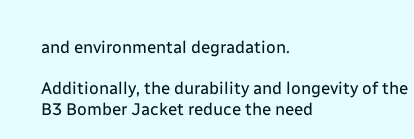and environmental degradation.

Additionally, the durability and longevity of the B3 Bomber Jacket reduce the need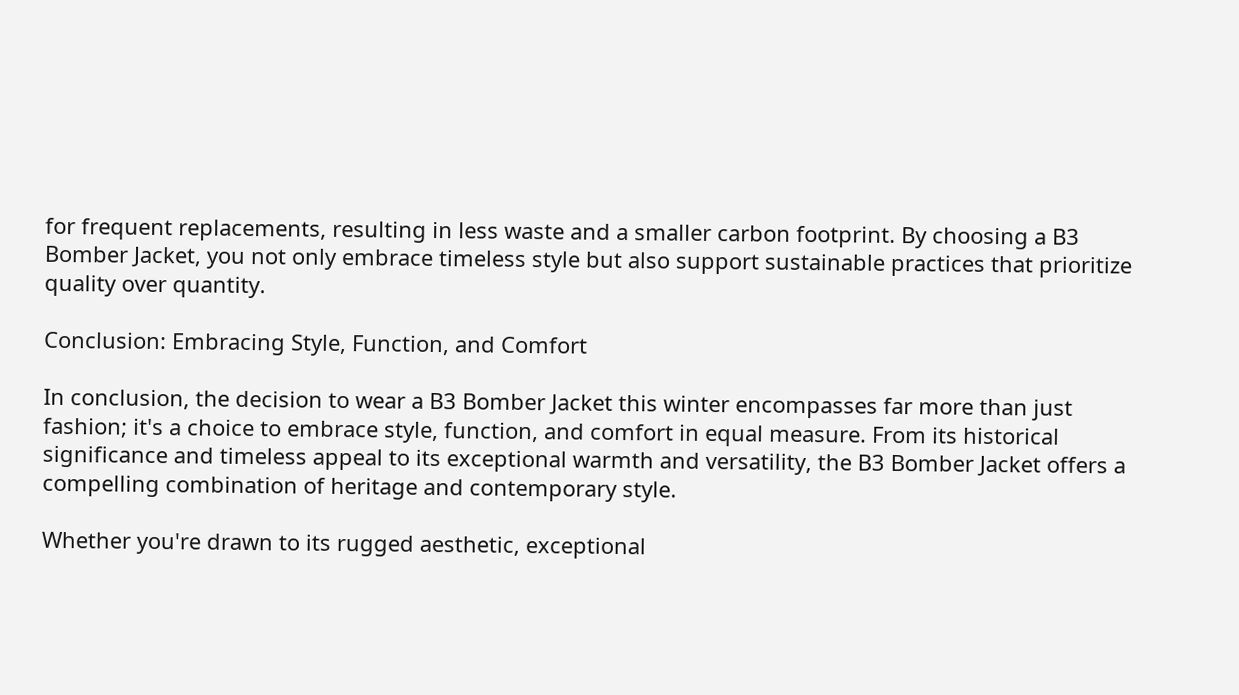for frequent replacements, resulting in less waste and a smaller carbon footprint. By choosing a B3 Bomber Jacket, you not only embrace timeless style but also support sustainable practices that prioritize quality over quantity.

Conclusion: Embracing Style, Function, and Comfort

In conclusion, the decision to wear a B3 Bomber Jacket this winter encompasses far more than just fashion; it's a choice to embrace style, function, and comfort in equal measure. From its historical significance and timeless appeal to its exceptional warmth and versatility, the B3 Bomber Jacket offers a compelling combination of heritage and contemporary style.

Whether you're drawn to its rugged aesthetic, exceptional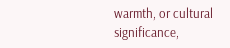warmth, or cultural significance,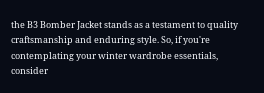the B3 Bomber Jacket stands as a testament to quality craftsmanship and enduring style. So, if you're contemplating your winter wardrobe essentials, consider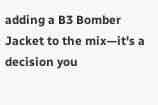adding a B3 Bomber Jacket to the mix—it's a decision you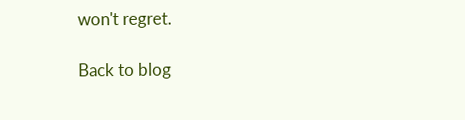won't regret.

Back to blog